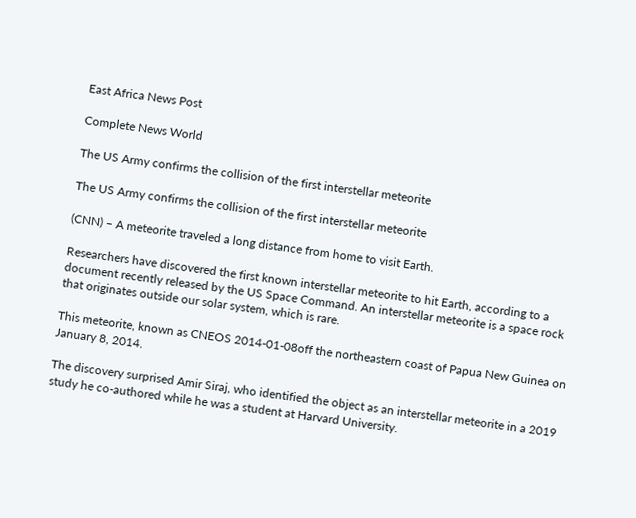East Africa News Post

Complete News World

The US Army confirms the collision of the first interstellar meteorite

The US Army confirms the collision of the first interstellar meteorite

(CNN) – A meteorite traveled a long distance from home to visit Earth.

Researchers have discovered the first known interstellar meteorite to hit Earth, according to a document recently released by the US Space Command. An interstellar meteorite is a space rock that originates outside our solar system, which is rare.

This meteorite, known as CNEOS 2014-01-08off the northeastern coast of Papua New Guinea on January 8, 2014.

The discovery surprised Amir Siraj, who identified the object as an interstellar meteorite in a 2019 study he co-authored while he was a student at Harvard University.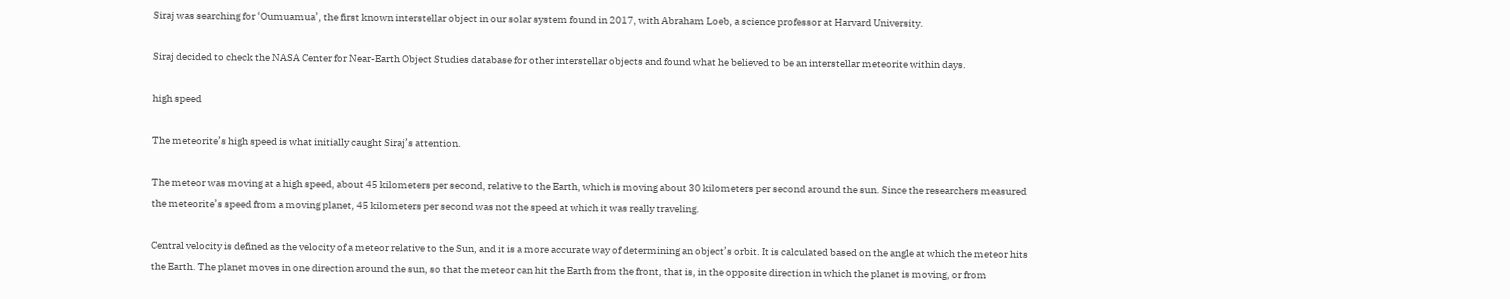Siraj was searching for ‘Oumuamua’, the first known interstellar object in our solar system found in 2017, with Abraham Loeb, a science professor at Harvard University.

Siraj decided to check the NASA Center for Near-Earth Object Studies database for other interstellar objects and found what he believed to be an interstellar meteorite within days.

high speed

The meteorite’s high speed is what initially caught Siraj’s attention.

The meteor was moving at a high speed, about 45 kilometers per second, relative to the Earth, which is moving about 30 kilometers per second around the sun. Since the researchers measured the meteorite’s speed from a moving planet, 45 kilometers per second was not the speed at which it was really traveling.

Central velocity is defined as the velocity of a meteor relative to the Sun, and it is a more accurate way of determining an object’s orbit. It is calculated based on the angle at which the meteor hits the Earth. The planet moves in one direction around the sun, so that the meteor can hit the Earth from the front, that is, in the opposite direction in which the planet is moving, or from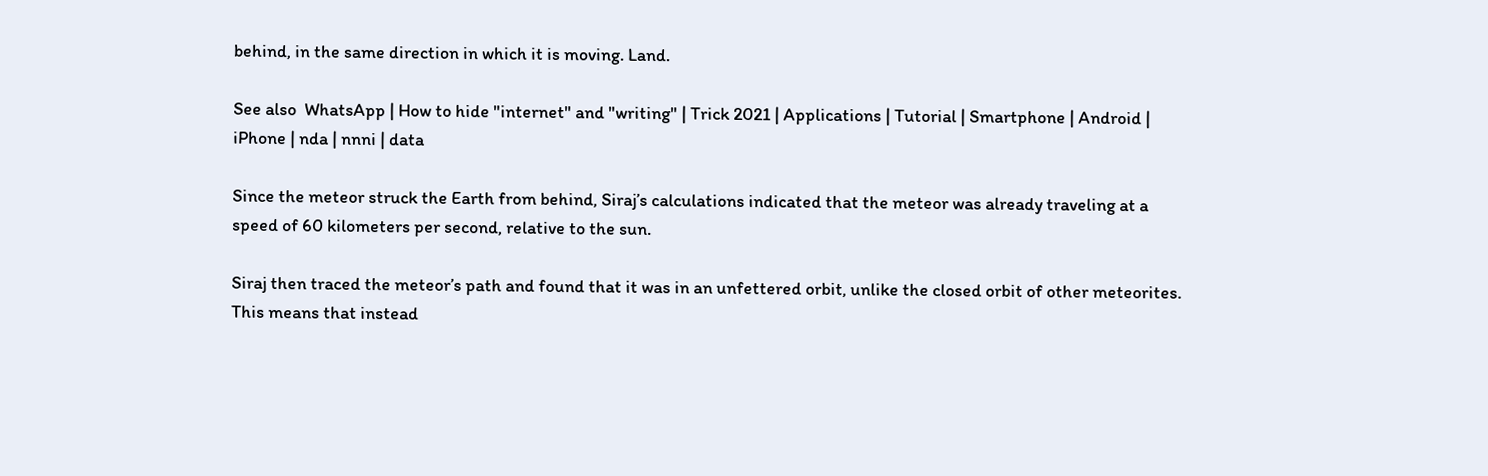behind, in the same direction in which it is moving. Land.

See also  WhatsApp | How to hide "internet" and "writing" | Trick 2021 | Applications | Tutorial | Smartphone | Android | iPhone | nda | nnni | data

Since the meteor struck the Earth from behind, Siraj’s calculations indicated that the meteor was already traveling at a speed of 60 kilometers per second, relative to the sun.

Siraj then traced the meteor’s path and found that it was in an unfettered orbit, unlike the closed orbit of other meteorites. This means that instead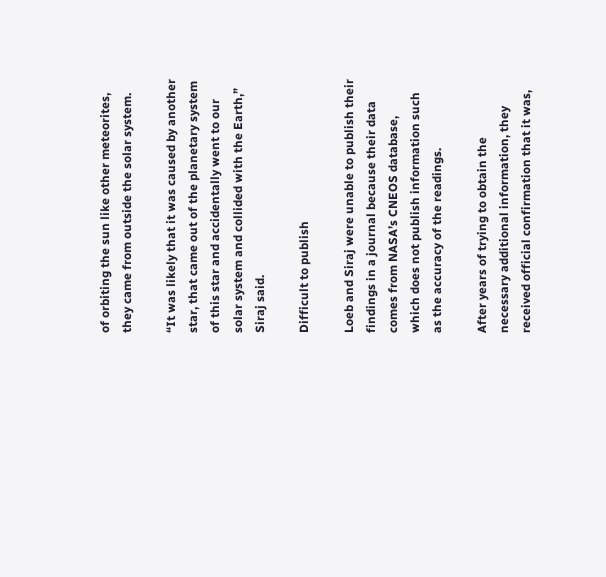of orbiting the sun like other meteorites, they came from outside the solar system.

“It was likely that it was caused by another star, that came out of the planetary system of this star and accidentally went to our solar system and collided with the Earth,” Siraj said.

Difficult to publish

Loeb and Siraj were unable to publish their findings in a journal because their data comes from NASA’s CNEOS database, which does not publish information such as the accuracy of the readings.

After years of trying to obtain the necessary additional information, they received official confirmation that it was,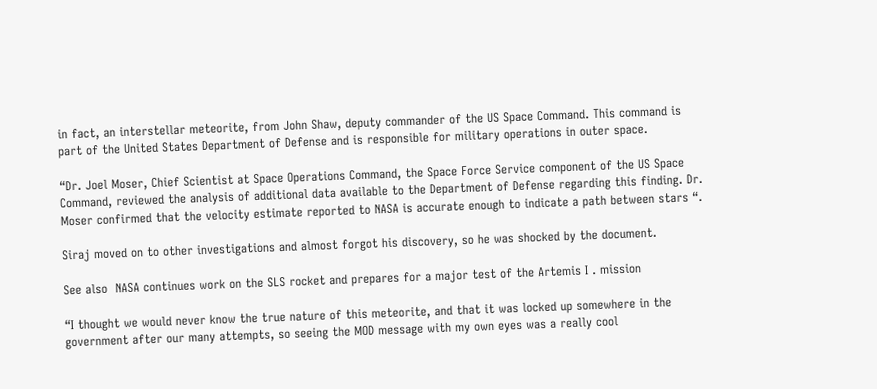in fact, an interstellar meteorite, from John Shaw, deputy commander of the US Space Command. This command is part of the United States Department of Defense and is responsible for military operations in outer space.

“Dr. Joel Moser, Chief Scientist at Space Operations Command, the Space Force Service component of the US Space Command, reviewed the analysis of additional data available to the Department of Defense regarding this finding. Dr. Moser confirmed that the velocity estimate reported to NASA is accurate enough to indicate a path between stars “.

Siraj moved on to other investigations and almost forgot his discovery, so he was shocked by the document.

See also  NASA continues work on the SLS rocket and prepares for a major test of the Artemis I . mission

“I thought we would never know the true nature of this meteorite, and that it was locked up somewhere in the government after our many attempts, so seeing the MOD message with my own eyes was a really cool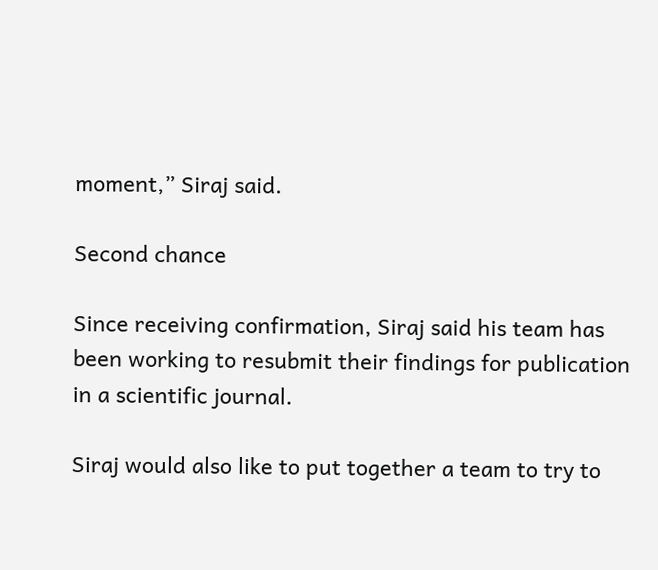moment,” Siraj said.

Second chance

Since receiving confirmation, Siraj said his team has been working to resubmit their findings for publication in a scientific journal.

Siraj would also like to put together a team to try to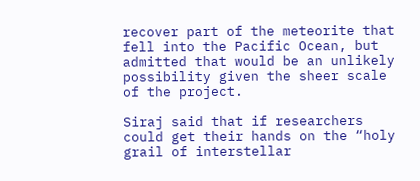recover part of the meteorite that fell into the Pacific Ocean, but admitted that would be an unlikely possibility given the sheer scale of the project.

Siraj said that if researchers could get their hands on the “holy grail of interstellar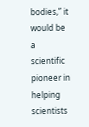bodies,” it would be a scientific pioneer in helping scientists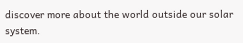discover more about the world outside our solar system.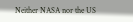Neither NASA nor the US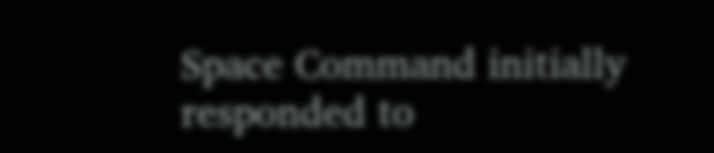Space Command initially responded to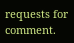requests for comment.